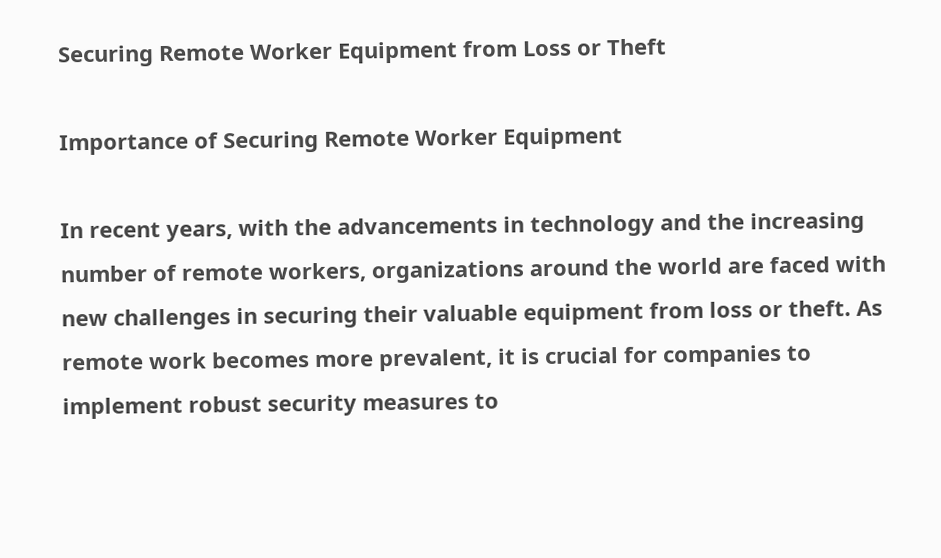Securing Remote Worker Equipment from Loss or Theft

Importance of Securing Remote Worker Equipment

In recent years, with the advancements in technology and the increasing number of remote workers, organizations around the world are faced with new challenges in securing their valuable equipment from loss or theft. As remote work becomes more prevalent, it is crucial for companies to implement robust security measures to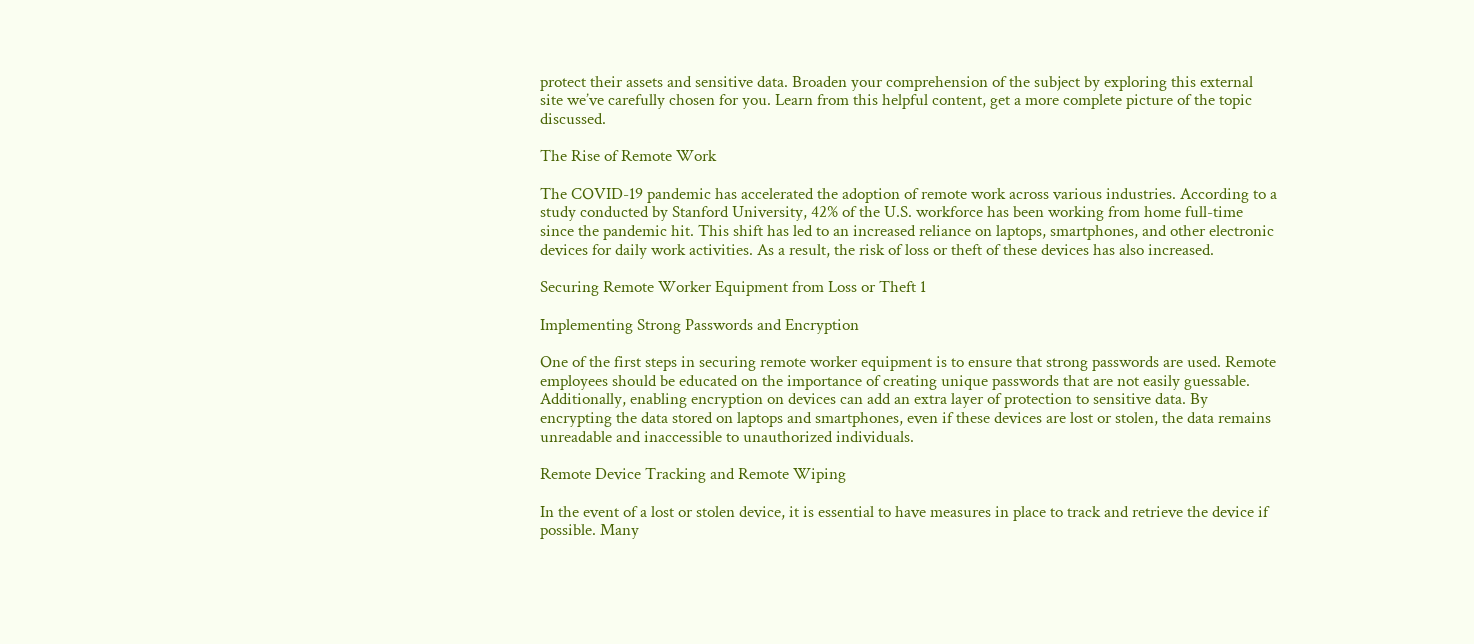protect their assets and sensitive data. Broaden your comprehension of the subject by exploring this external site we’ve carefully chosen for you. Learn from this helpful content, get a more complete picture of the topic discussed.

The Rise of Remote Work

The COVID-19 pandemic has accelerated the adoption of remote work across various industries. According to a study conducted by Stanford University, 42% of the U.S. workforce has been working from home full-time since the pandemic hit. This shift has led to an increased reliance on laptops, smartphones, and other electronic devices for daily work activities. As a result, the risk of loss or theft of these devices has also increased.

Securing Remote Worker Equipment from Loss or Theft 1

Implementing Strong Passwords and Encryption

One of the first steps in securing remote worker equipment is to ensure that strong passwords are used. Remote employees should be educated on the importance of creating unique passwords that are not easily guessable. Additionally, enabling encryption on devices can add an extra layer of protection to sensitive data. By encrypting the data stored on laptops and smartphones, even if these devices are lost or stolen, the data remains unreadable and inaccessible to unauthorized individuals.

Remote Device Tracking and Remote Wiping

In the event of a lost or stolen device, it is essential to have measures in place to track and retrieve the device if possible. Many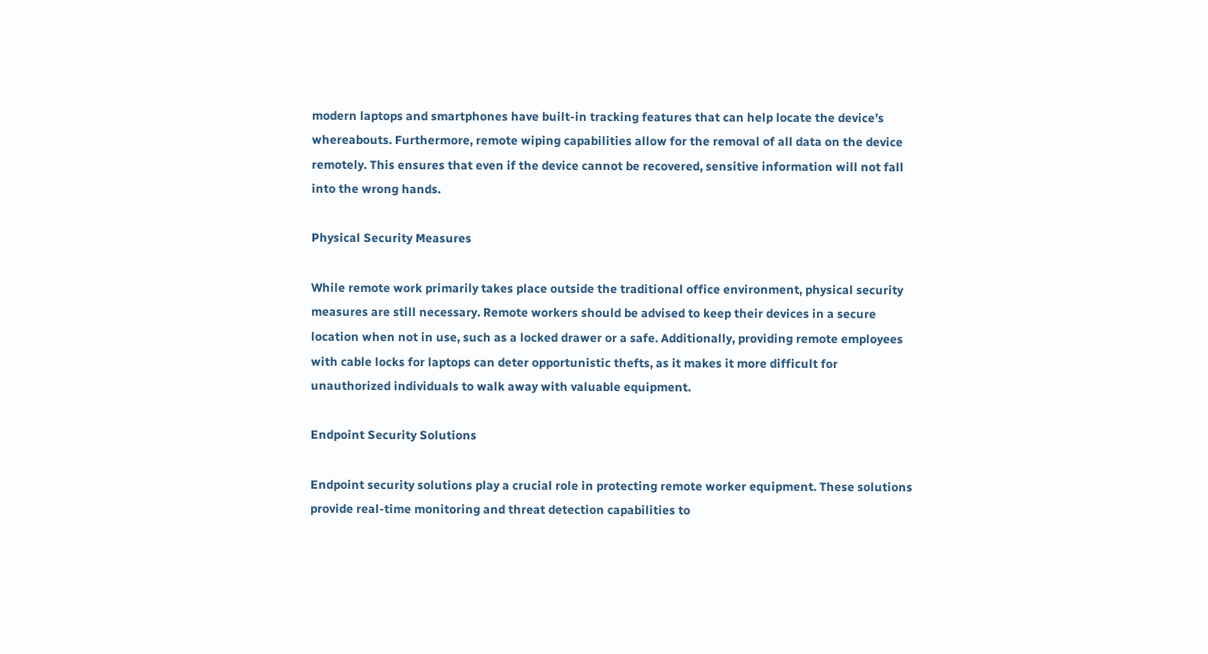modern laptops and smartphones have built-in tracking features that can help locate the device’s whereabouts. Furthermore, remote wiping capabilities allow for the removal of all data on the device remotely. This ensures that even if the device cannot be recovered, sensitive information will not fall into the wrong hands.

Physical Security Measures

While remote work primarily takes place outside the traditional office environment, physical security measures are still necessary. Remote workers should be advised to keep their devices in a secure location when not in use, such as a locked drawer or a safe. Additionally, providing remote employees with cable locks for laptops can deter opportunistic thefts, as it makes it more difficult for unauthorized individuals to walk away with valuable equipment.

Endpoint Security Solutions

Endpoint security solutions play a crucial role in protecting remote worker equipment. These solutions provide real-time monitoring and threat detection capabilities to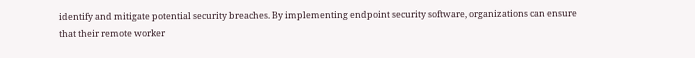identify and mitigate potential security breaches. By implementing endpoint security software, organizations can ensure that their remote worker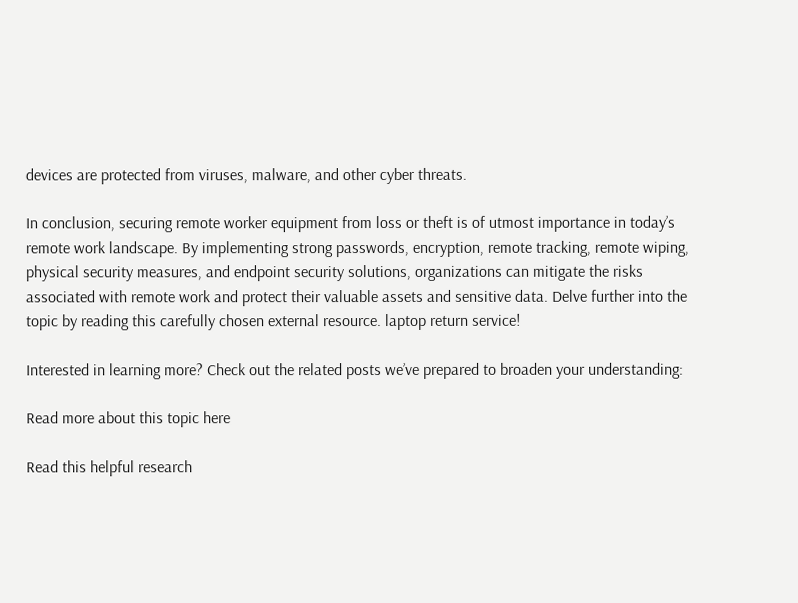devices are protected from viruses, malware, and other cyber threats.

In conclusion, securing remote worker equipment from loss or theft is of utmost importance in today’s remote work landscape. By implementing strong passwords, encryption, remote tracking, remote wiping, physical security measures, and endpoint security solutions, organizations can mitigate the risks associated with remote work and protect their valuable assets and sensitive data. Delve further into the topic by reading this carefully chosen external resource. laptop return service!

Interested in learning more? Check out the related posts we’ve prepared to broaden your understanding:

Read more about this topic here

Read this helpful research